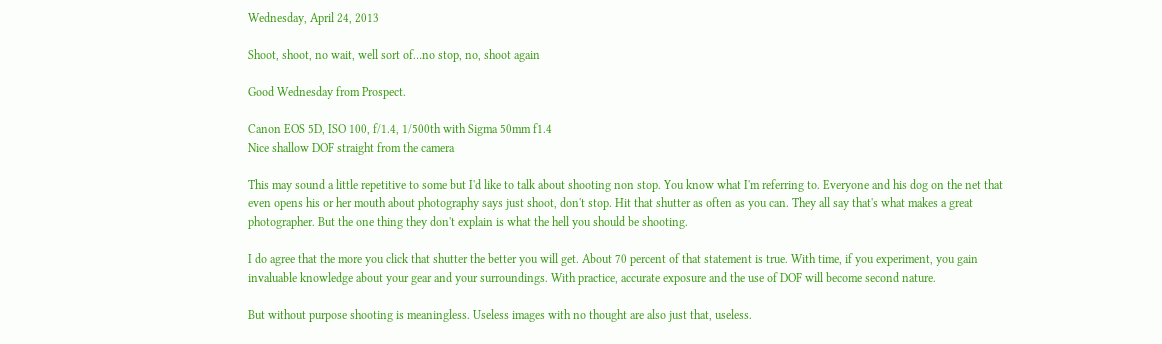Wednesday, April 24, 2013

Shoot, shoot, no wait, well sort of…no stop, no, shoot again

Good Wednesday from Prospect.

Canon EOS 5D, ISO 100, f/1.4, 1/500th with Sigma 50mm f1.4
Nice shallow DOF straight from the camera

This may sound a little repetitive to some but I'd like to talk about shooting non stop. You know what I'm referring to. Everyone and his dog on the net that even opens his or her mouth about photography says just shoot, don't stop. Hit that shutter as often as you can. They all say that's what makes a great photographer. But the one thing they don't explain is what the hell you should be shooting.

I do agree that the more you click that shutter the better you will get. About 70 percent of that statement is true. With time, if you experiment, you gain invaluable knowledge about your gear and your surroundings. With practice, accurate exposure and the use of DOF will become second nature.

But without purpose shooting is meaningless. Useless images with no thought are also just that, useless.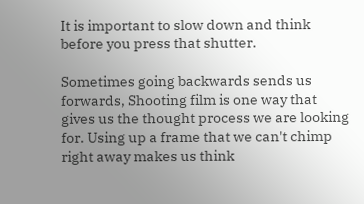It is important to slow down and think before you press that shutter.

Sometimes going backwards sends us forwards, Shooting film is one way that gives us the thought process we are looking for. Using up a frame that we can't chimp right away makes us think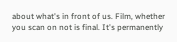about what's in front of us. Film, whether you scan on not is final. It's permanently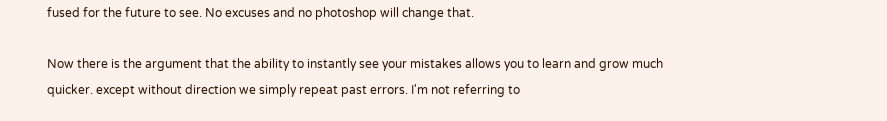fused for the future to see. No excuses and no photoshop will change that.

Now there is the argument that the ability to instantly see your mistakes allows you to learn and grow much quicker. except without direction we simply repeat past errors. I'm not referring to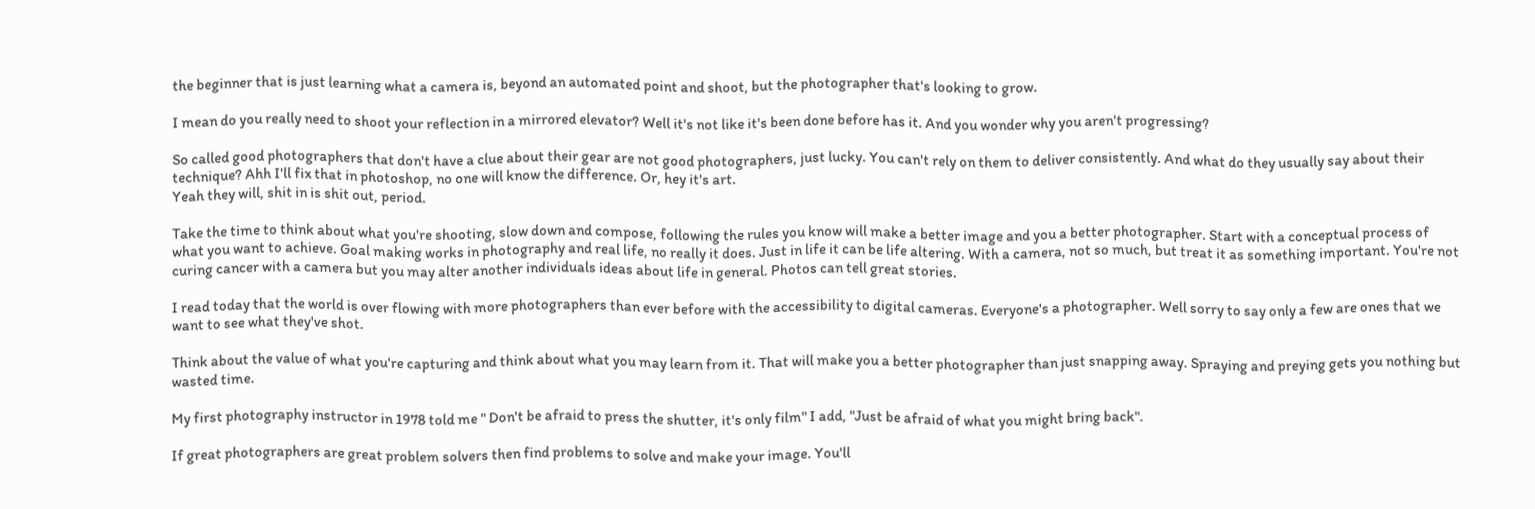the beginner that is just learning what a camera is, beyond an automated point and shoot, but the photographer that's looking to grow.

I mean do you really need to shoot your reflection in a mirrored elevator? Well it's not like it's been done before has it. And you wonder why you aren't progressing?

So called good photographers that don't have a clue about their gear are not good photographers, just lucky. You can't rely on them to deliver consistently. And what do they usually say about their technique? Ahh I'll fix that in photoshop, no one will know the difference. Or, hey it's art.
Yeah they will, shit in is shit out, period.

Take the time to think about what you're shooting, slow down and compose, following the rules you know will make a better image and you a better photographer. Start with a conceptual process of what you want to achieve. Goal making works in photography and real life, no really it does. Just in life it can be life altering. With a camera, not so much, but treat it as something important. You're not curing cancer with a camera but you may alter another individuals ideas about life in general. Photos can tell great stories.

I read today that the world is over flowing with more photographers than ever before with the accessibility to digital cameras. Everyone's a photographer. Well sorry to say only a few are ones that we want to see what they've shot.

Think about the value of what you're capturing and think about what you may learn from it. That will make you a better photographer than just snapping away. Spraying and preying gets you nothing but wasted time.

My first photography instructor in 1978 told me " Don't be afraid to press the shutter, it's only film" I add, "Just be afraid of what you might bring back".

If great photographers are great problem solvers then find problems to solve and make your image. You'll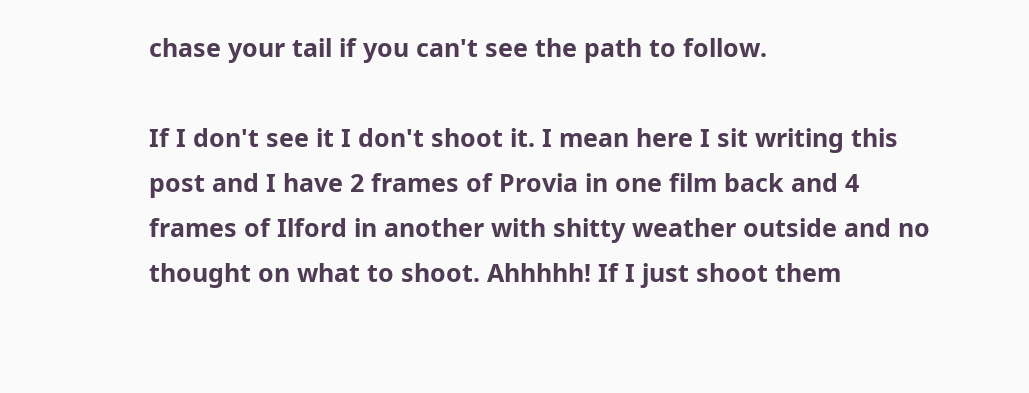chase your tail if you can't see the path to follow.

If I don't see it I don't shoot it. I mean here I sit writing this post and I have 2 frames of Provia in one film back and 4 frames of Ilford in another with shitty weather outside and no thought on what to shoot. Ahhhhh! If I just shoot them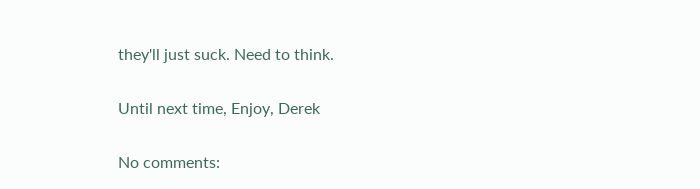they'll just suck. Need to think.

Until next time, Enjoy, Derek

No comments: